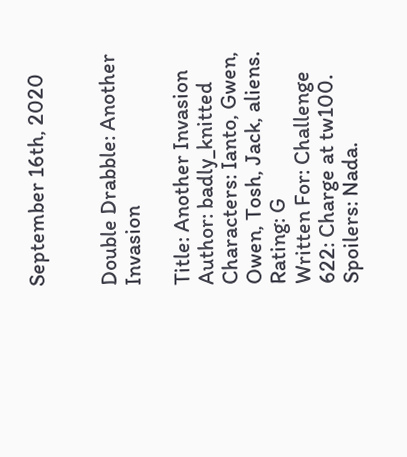September 16th, 2020


Double Drabble: Another Invasion

Title: Another Invasion
Author: badly_knitted
Characters: Ianto, Gwen, Owen, Tosh, Jack, aliens.
Rating: G
Written For: Challenge 622: Charge at tw100.
Spoilers: Nada.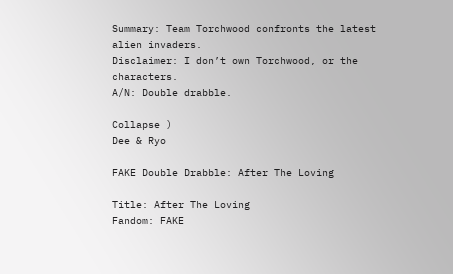Summary: Team Torchwood confronts the latest alien invaders.
Disclaimer: I don’t own Torchwood, or the characters.
A/N: Double drabble.

Collapse )
Dee & Ryo

FAKE Double Drabble: After The Loving

Title: After The Loving
Fandom: FAKE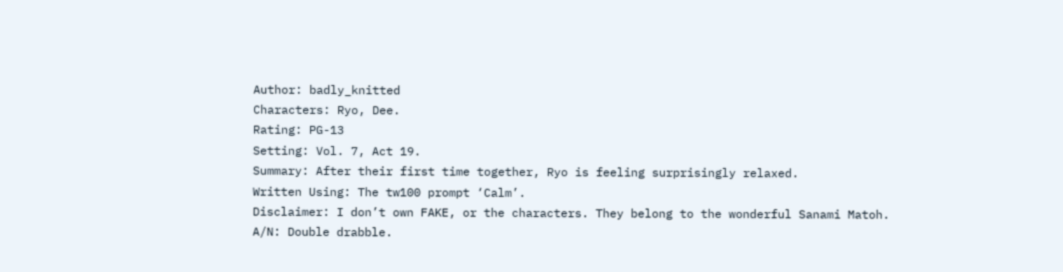Author: badly_knitted
Characters: Ryo, Dee.
Rating: PG-13
Setting: Vol. 7, Act 19.
Summary: After their first time together, Ryo is feeling surprisingly relaxed.
Written Using: The tw100 prompt ‘Calm’.
Disclaimer: I don’t own FAKE, or the characters. They belong to the wonderful Sanami Matoh.
A/N: Double drabble.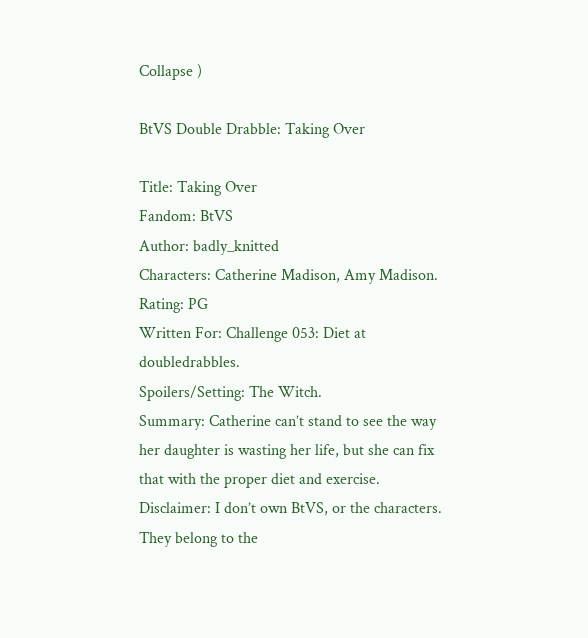Collapse )

BtVS Double Drabble: Taking Over

Title: Taking Over
Fandom: BtVS
Author: badly_knitted
Characters: Catherine Madison, Amy Madison.
Rating: PG
Written For: Challenge 053: Diet at doubledrabbles.
Spoilers/Setting: The Witch.
Summary: Catherine can’t stand to see the way her daughter is wasting her life, but she can fix that with the proper diet and exercise.
Disclaimer: I don’t own BtVS, or the characters. They belong to the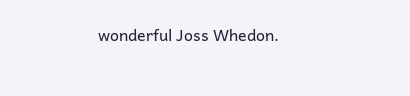wonderful Joss Whedon.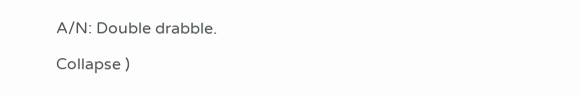A/N: Double drabble.

Collapse )